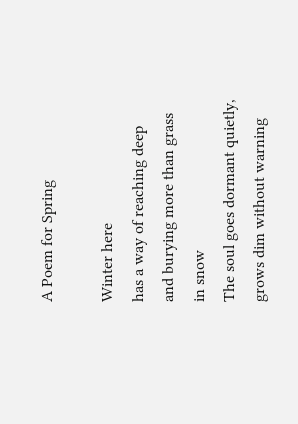A Poem for Spring

Winter here
has a way of reaching deep
and burying more than grass
in snow
The soul goes dormant quietly,
grows dim without warning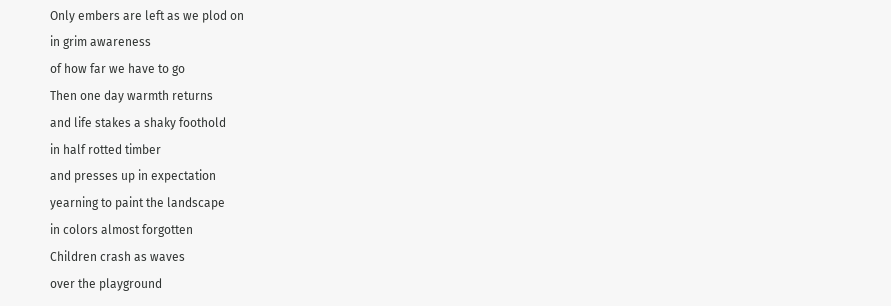Only embers are left as we plod on
in grim awareness
of how far we have to go
Then one day warmth returns
and life stakes a shaky foothold
in half rotted timber
and presses up in expectation
yearning to paint the landscape
in colors almost forgotten
Children crash as waves
over the playground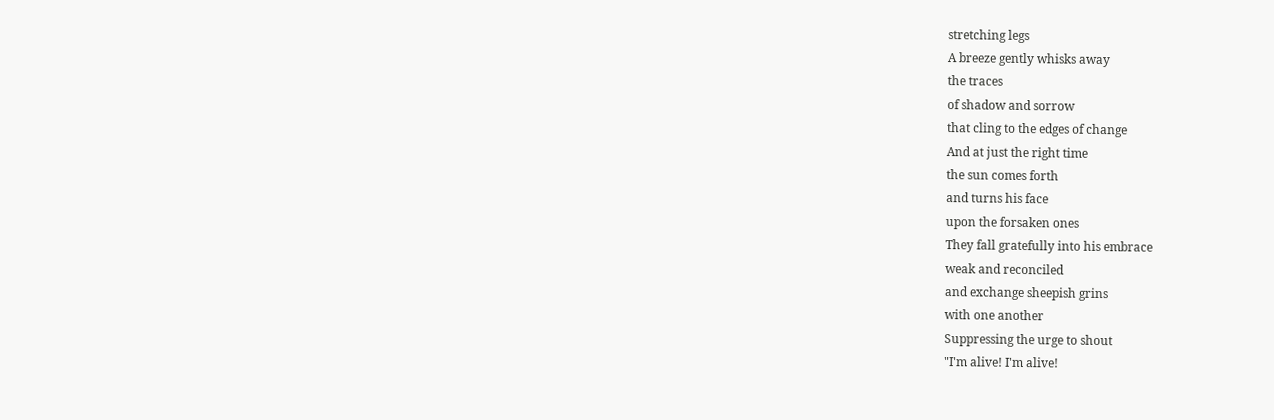stretching legs
A breeze gently whisks away
the traces
of shadow and sorrow
that cling to the edges of change
And at just the right time
the sun comes forth
and turns his face
upon the forsaken ones
They fall gratefully into his embrace
weak and reconciled
and exchange sheepish grins
with one another
Suppressing the urge to shout
"I'm alive! I'm alive!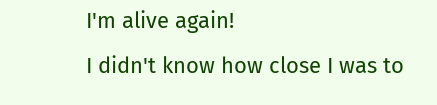I'm alive again!
I didn't know how close I was to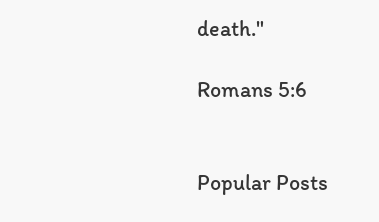death."

Romans 5:6


Popular Posts